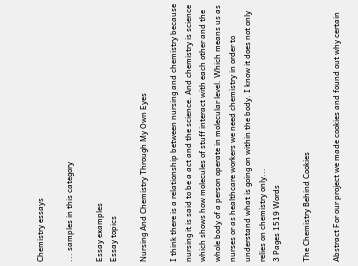Chemistry essays

... samples in this category

Essay examples
Essay topics

Nursing And Chemistry Through My Own Eyes

I think there is a relationship between nursing and chemistry because nursing it is said to be a act and the science. And chemistry is science which shows how molecules of stuff interact with each other and the whole body of a person operate in molecular level. Which means us as nurses or as healthcare workers we need chemistry in order to understand what is going on within the body. I know it does not only relies on chemistry only...
3 Pages 1519 Words

The Chemistry Behind Cookies

Abstract For our project we made cookies and found out why certain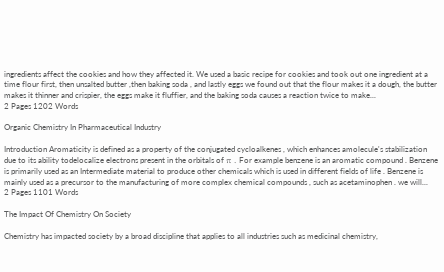ingredients affect the cookies and how they affected it. We used a basic recipe for cookies and took out one ingredient at a time flour first, then unsalted butter ,then baking soda , and lastly eggs we found out that the flour makes it a dough, the butter makes it thinner and crispier, the eggs make it fluffier, and the baking soda causes a reaction twice to make...
2 Pages 1202 Words

Organic Chemistry In Pharmaceutical Industry

Introduction Aromaticity is defined as a property of the conjugated cycloalkenes , which enhances amolecule's stabilization due to its ability todelocalize electrons present in the orbitals of π . For example benzene is an aromatic compound . Benzene is primarily used as an Intermediate material to produce other chemicals which is used in different fields of life . Benzene is mainly used as a precursor to the manufacturing of more complex chemical compounds , such as acetaminophen . we will...
2 Pages 1101 Words

The Impact Of Chemistry On Society

Chemistry has impacted society by a broad discipline that applies to all industries such as medicinal chemistry,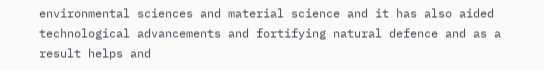environmental sciences and material science and it has also aided technological advancements and fortifying natural defence and as a result helps and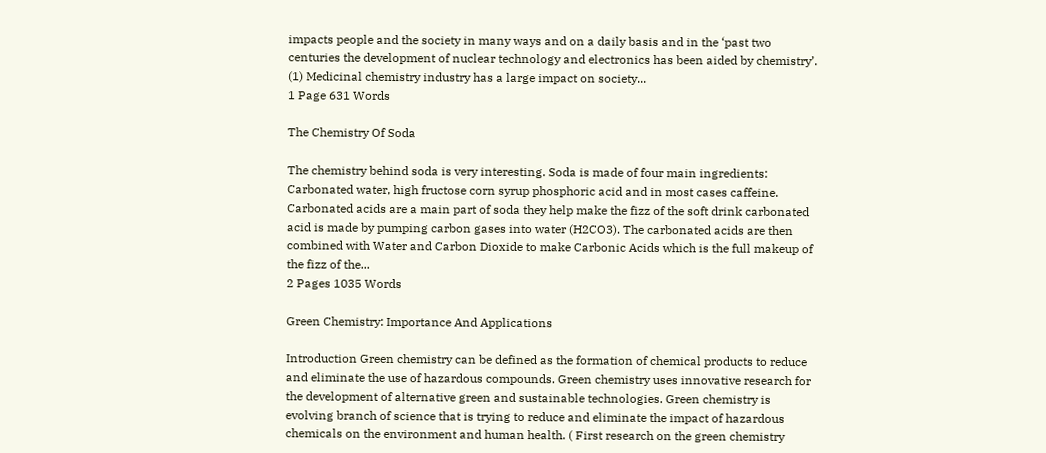impacts people and the society in many ways and on a daily basis and in the ‘past two centuries the development of nuclear technology and electronics has been aided by chemistry’. (1) Medicinal chemistry industry has a large impact on society...
1 Page 631 Words

The Chemistry Of Soda

The chemistry behind soda is very interesting. Soda is made of four main ingredients: Carbonated water, high fructose corn syrup phosphoric acid and in most cases caffeine. Carbonated acids are a main part of soda they help make the fizz of the soft drink carbonated acid is made by pumping carbon gases into water (H2CO3). The carbonated acids are then combined with Water and Carbon Dioxide to make Carbonic Acids which is the full makeup of the fizz of the...
2 Pages 1035 Words

Green Chemistry: Importance And Applications

Introduction Green chemistry can be defined as the formation of chemical products to reduce and eliminate the use of hazardous compounds. Green chemistry uses innovative research for the development of alternative green and sustainable technologies. Green chemistry is evolving branch of science that is trying to reduce and eliminate the impact of hazardous chemicals on the environment and human health. ( First research on the green chemistry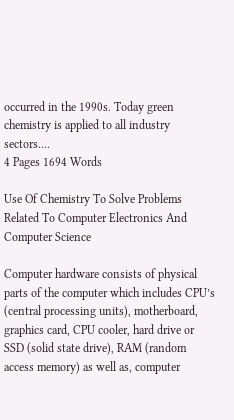occurred in the 1990s. Today green chemistry is applied to all industry sectors....
4 Pages 1694 Words

Use Of Chemistry To Solve Problems Related To Computer Electronics And Computer Science

Computer hardware consists of physical parts of the computer which includes CPU’s (central processing units), motherboard, graphics card, CPU cooler, hard drive or SSD (solid state drive), RAM (random access memory) as well as, computer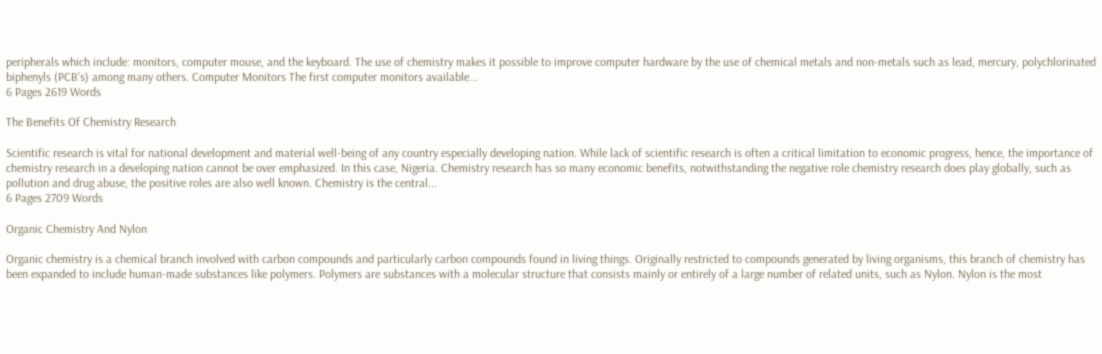peripherals which include: monitors, computer mouse, and the keyboard. The use of chemistry makes it possible to improve computer hardware by the use of chemical metals and non-metals such as lead, mercury, polychlorinated biphenyls (PCB’s) among many others. Computer Monitors The first computer monitors available...
6 Pages 2619 Words

The Benefits Of Chemistry Research

Scientific research is vital for national development and material well-being of any country especially developing nation. While lack of scientific research is often a critical limitation to economic progress, hence, the importance of chemistry research in a developing nation cannot be over emphasized. In this case, Nigeria. Chemistry research has so many economic benefits, notwithstanding the negative role chemistry research does play globally, such as pollution and drug abuse, the positive roles are also well known. Chemistry is the central...
6 Pages 2709 Words

Organic Chemistry And Nylon

Organic chemistry is a chemical branch involved with carbon compounds and particularly carbon compounds found in living things. Originally restricted to compounds generated by living organisms, this branch of chemistry has been expanded to include human-made substances like polymers. Polymers are substances with a molecular structure that consists mainly or entirely of a large number of related units, such as Nylon. Nylon is the most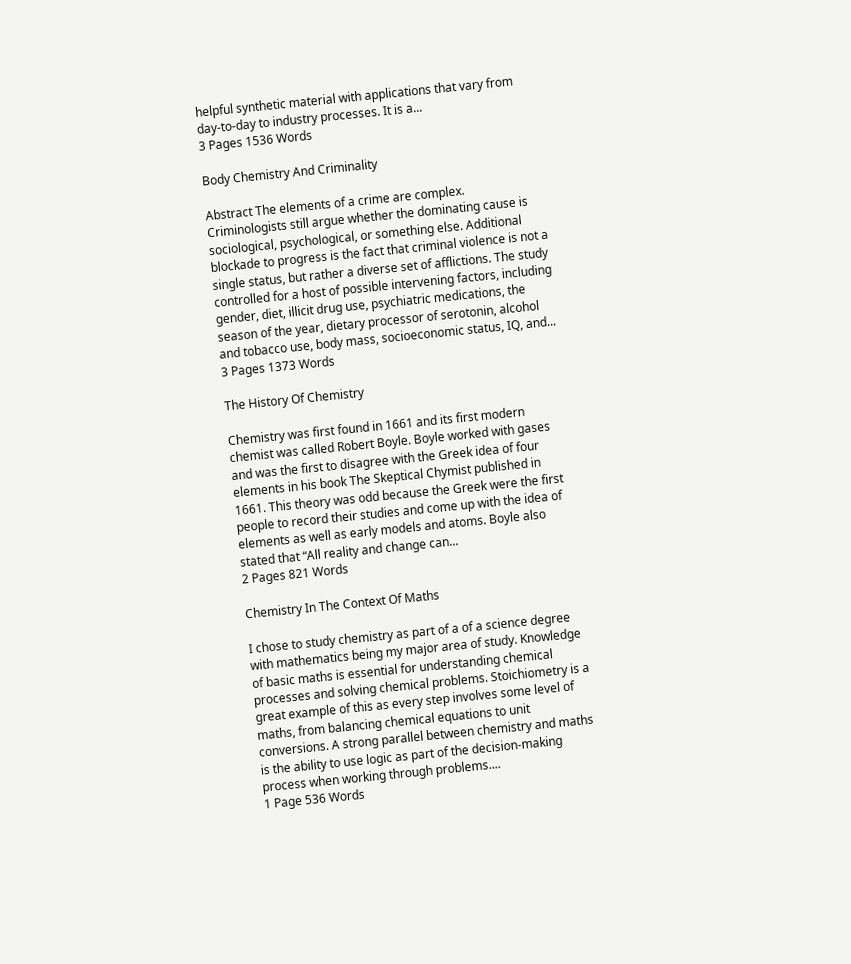helpful synthetic material with applications that vary from day-to-day to industry processes. It is a...
3 Pages 1536 Words

Body Chemistry And Criminality

Abstract The elements of a crime are complex. Criminologists still argue whether the dominating cause is sociological, psychological, or something else. Additional blockade to progress is the fact that criminal violence is not a single status, but rather a diverse set of afflictions. The study controlled for a host of possible intervening factors, including gender, diet, illicit drug use, psychiatric medications, the season of the year, dietary processor of serotonin, alcohol and tobacco use, body mass, socioeconomic status, IQ, and...
3 Pages 1373 Words

The History Of Chemistry

Chemistry was first found in 1661 and its first modern chemist was called Robert Boyle. Boyle worked with gases and was the first to disagree with the Greek idea of four elements in his book The Skeptical Chymist published in 1661. This theory was odd because the Greek were the first people to record their studies and come up with the idea of elements as well as early models and atoms. Boyle also stated that “All reality and change can...
2 Pages 821 Words

Chemistry In The Context Of Maths

I chose to study chemistry as part of a of a science degree with mathematics being my major area of study. Knowledge of basic maths is essential for understanding chemical processes and solving chemical problems. Stoichiometry is a great example of this as every step involves some level of maths, from balancing chemical equations to unit conversions. A strong parallel between chemistry and maths is the ability to use logic as part of the decision-making process when working through problems....
1 Page 536 Words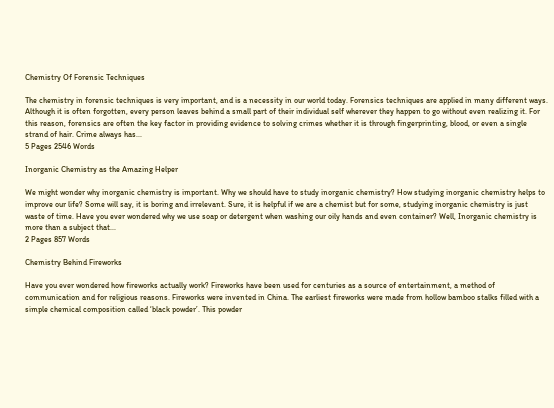Chemistry Of Forensic Techniques

The chemistry in forensic techniques is very important, and is a necessity in our world today. Forensics techniques are applied in many different ways. Although it is often forgotten, every person leaves behind a small part of their individual self wherever they happen to go without even realizing it. For this reason, forensics are often the key factor in providing evidence to solving crimes whether it is through fingerprinting, blood, or even a single strand of hair. Crime always has...
5 Pages 2546 Words

Inorganic Chemistry as the Amazing Helper

We might wonder why inorganic chemistry is important. Why we should have to study inorganic chemistry? How studying inorganic chemistry helps to improve our life? Some will say, it is boring and irrelevant. Sure, it is helpful if we are a chemist but for some, studying inorganic chemistry is just waste of time. Have you ever wondered why we use soap or detergent when washing our oily hands and even container? Well, Inorganic chemistry is more than a subject that...
2 Pages 857 Words

Chemistry Behind Fireworks

Have you ever wondered how fireworks actually work? Fireworks have been used for centuries as a source of entertainment, a method of communication and for religious reasons. Fireworks were invented in China. The earliest fireworks were made from hollow bamboo stalks filled with a simple chemical composition called ‘black powder’. This powder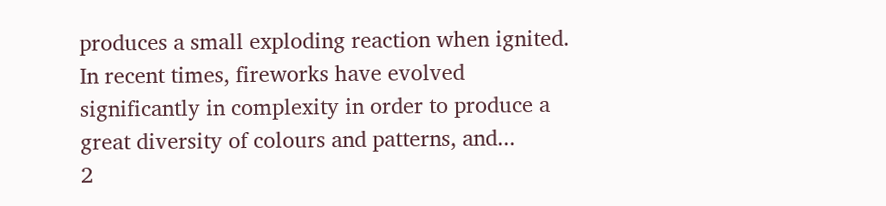produces a small exploding reaction when ignited. In recent times, fireworks have evolved significantly in complexity in order to produce a great diversity of colours and patterns, and...
2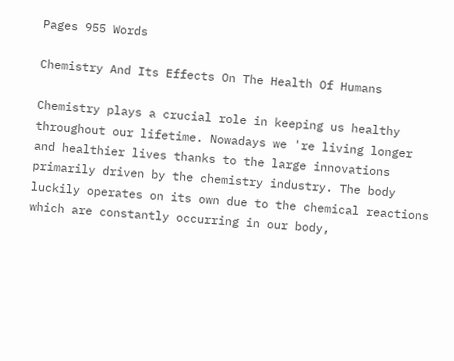Pages 955 Words

Chemistry And Its Effects On The Health Of Humans

Chemistry plays a crucial role in keeping us healthy throughout our lifetime. Nowadays we 're living longer and healthier lives thanks to the large innovations primarily driven by the chemistry industry. The body luckily operates on its own due to the chemical reactions which are constantly occurring in our body,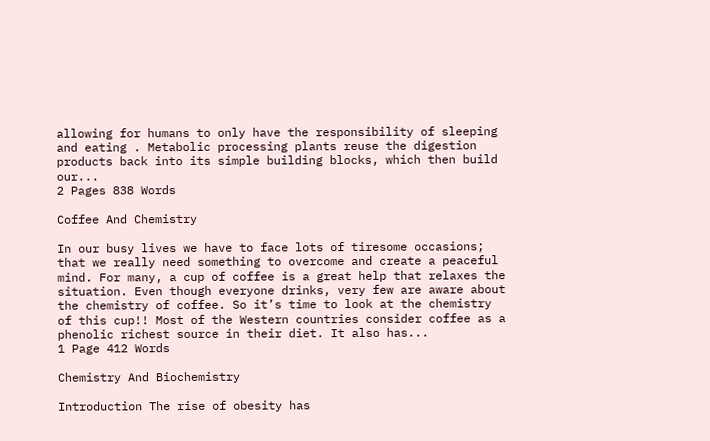allowing for humans to only have the responsibility of sleeping and eating . Metabolic processing plants reuse the digestion products back into its simple building blocks, which then build our...
2 Pages 838 Words

Coffee And Chemistry

In our busy lives we have to face lots of tiresome occasions; that we really need something to overcome and create a peaceful mind. For many, a cup of coffee is a great help that relaxes the situation. Even though everyone drinks, very few are aware about the chemistry of coffee. So it’s time to look at the chemistry of this cup!! Most of the Western countries consider coffee as a phenolic richest source in their diet. It also has...
1 Page 412 Words

Chemistry And Biochemistry

Introduction The rise of obesity has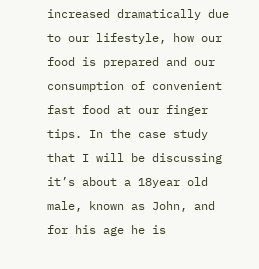increased dramatically due to our lifestyle, how our food is prepared and our consumption of convenient fast food at our finger tips. In the case study that I will be discussing it’s about a 18year old male, known as John, and for his age he is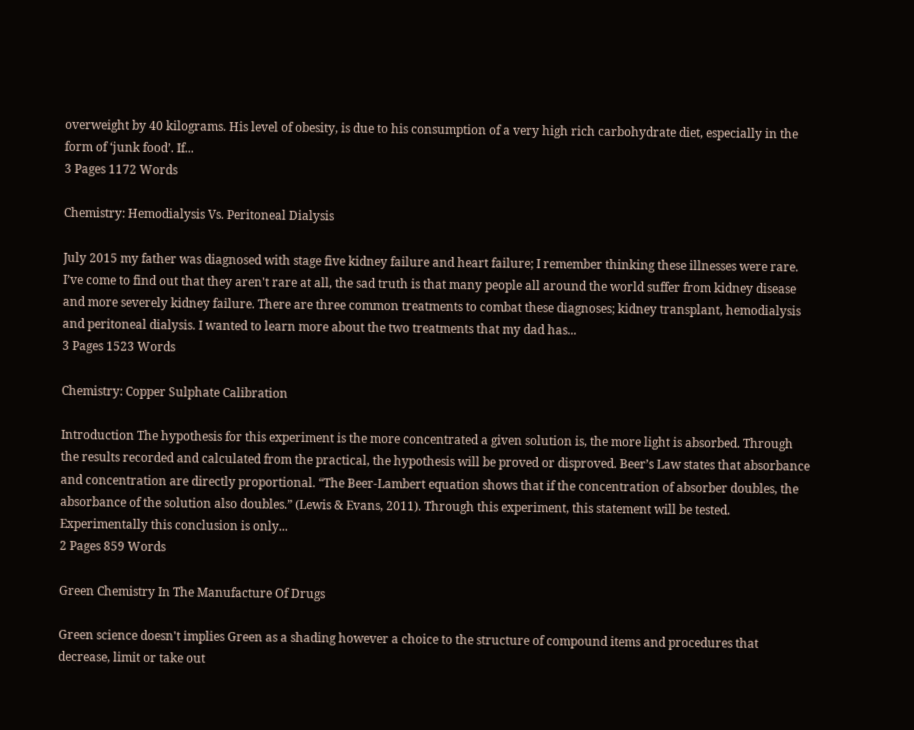overweight by 40 kilograms. His level of obesity, is due to his consumption of a very high rich carbohydrate diet, especially in the form of ‘junk food’. If...
3 Pages 1172 Words

Chemistry: Hemodialysis Vs. Peritoneal Dialysis

July 2015 my father was diagnosed with stage five kidney failure and heart failure; I remember thinking these illnesses were rare. I’ve come to find out that they aren't rare at all, the sad truth is that many people all around the world suffer from kidney disease and more severely kidney failure. There are three common treatments to combat these diagnoses; kidney transplant, hemodialysis and peritoneal dialysis. I wanted to learn more about the two treatments that my dad has...
3 Pages 1523 Words

Chemistry: Copper Sulphate Calibration

Introduction The hypothesis for this experiment is the more concentrated a given solution is, the more light is absorbed. Through the results recorded and calculated from the practical, the hypothesis will be proved or disproved. Beer’s Law states that absorbance and concentration are directly proportional. “The Beer-Lambert equation shows that if the concentration of absorber doubles, the absorbance of the solution also doubles.” (Lewis & Evans, 2011). Through this experiment, this statement will be tested. Experimentally this conclusion is only...
2 Pages 859 Words

Green Chemistry In The Manufacture Of Drugs

Green science doesn't implies Green as a shading however a choice to the structure of compound items and procedures that decrease, limit or take out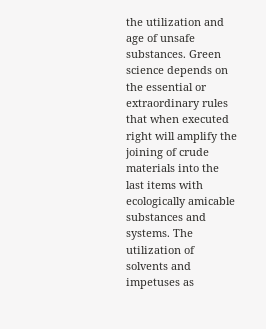the utilization and age of unsafe substances. Green science depends on the essential or extraordinary rules that when executed right will amplify the joining of crude materials into the last items with ecologically amicable substances and systems. The utilization of solvents and impetuses as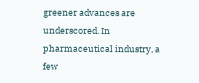greener advances are underscored. In pharmaceutical industry, a few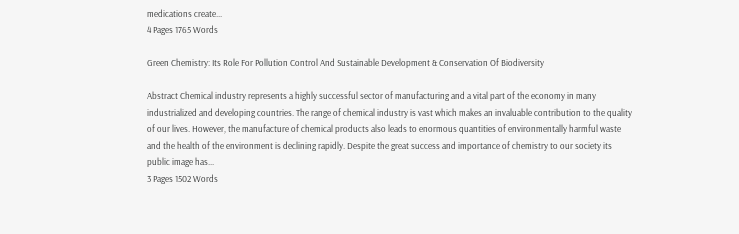medications create...
4 Pages 1765 Words

Green Chemistry: Its Role For Pollution Control And Sustainable Development & Conservation Of Biodiversity

Abstract Chemical industry represents a highly successful sector of manufacturing and a vital part of the economy in many industrialized and developing countries. The range of chemical industry is vast which makes an invaluable contribution to the quality of our lives. However, the manufacture of chemical products also leads to enormous quantities of environmentally harmful waste and the health of the environment is declining rapidly. Despite the great success and importance of chemistry to our society its public image has...
3 Pages 1502 Words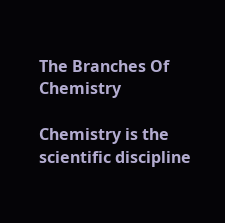The Branches Of Chemistry

Chemistry is the scientific discipline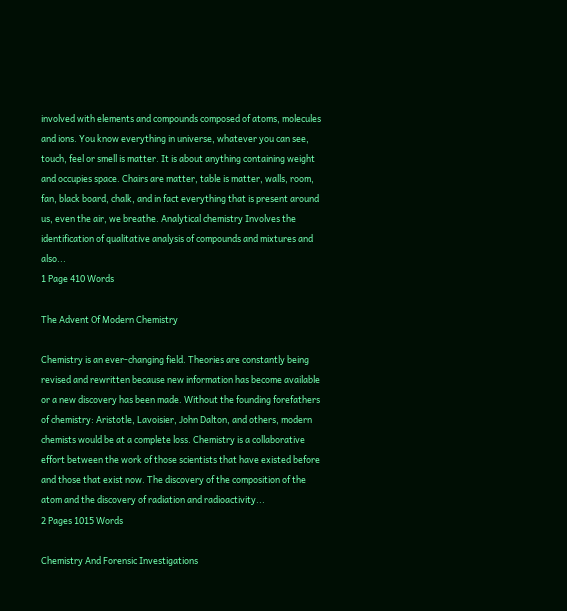involved with elements and compounds composed of atoms, molecules and ions. You know everything in universe, whatever you can see, touch, feel or smell is matter. It is about anything containing weight and occupies space. Chairs are matter, table is matter, walls, room, fan, black board, chalk, and in fact everything that is present around us, even the air, we breathe. Analytical chemistry Involves the identification of qualitative analysis of compounds and mixtures and also...
1 Page 410 Words

The Advent Of Modern Chemistry

Chemistry is an ever-changing field. Theories are constantly being revised and rewritten because new information has become available or a new discovery has been made. Without the founding forefathers of chemistry: Aristotle, Lavoisier, John Dalton, and others, modern chemists would be at a complete loss. Chemistry is a collaborative effort between the work of those scientists that have existed before and those that exist now. The discovery of the composition of the atom and the discovery of radiation and radioactivity...
2 Pages 1015 Words

Chemistry And Forensic Investigations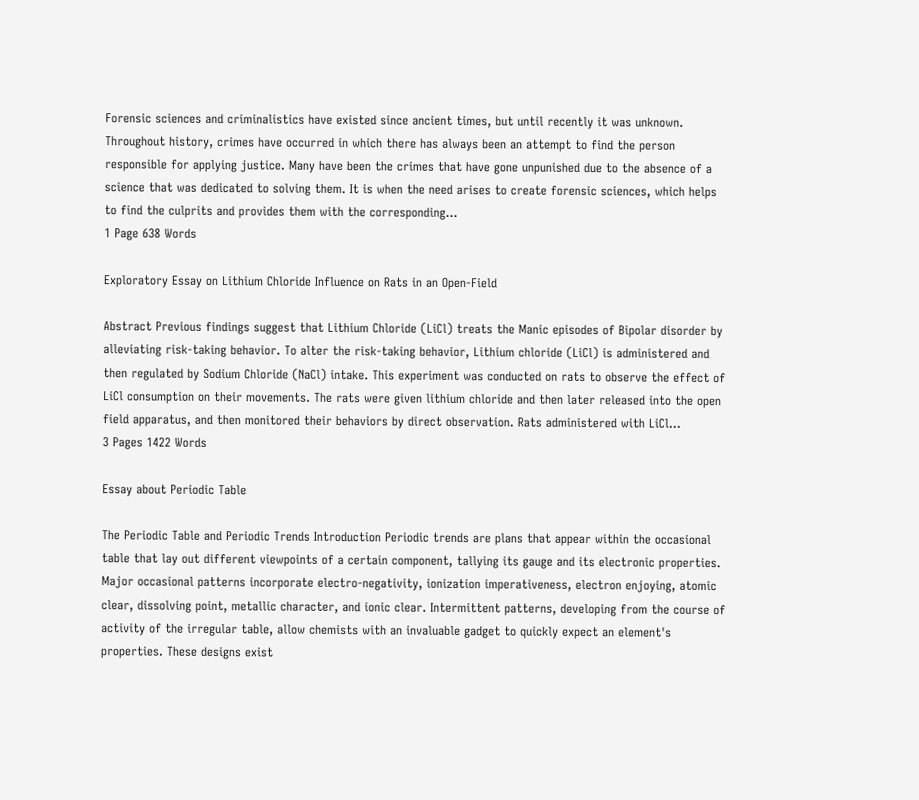Forensic sciences and criminalistics have existed since ancient times, but until recently it was unknown. Throughout history, crimes have occurred in which there has always been an attempt to find the person responsible for applying justice. Many have been the crimes that have gone unpunished due to the absence of a science that was dedicated to solving them. It is when the need arises to create forensic sciences, which helps to find the culprits and provides them with the corresponding...
1 Page 638 Words

Exploratory Essay on Lithium Chloride Influence on Rats in an Open-Field

Abstract Previous findings suggest that Lithium Chloride (LiCl) treats the Manic episodes of Bipolar disorder by alleviating risk-taking behavior. To alter the risk-taking behavior, Lithium chloride (LiCl) is administered and then regulated by Sodium Chloride (NaCl) intake. This experiment was conducted on rats to observe the effect of LiCl consumption on their movements. The rats were given lithium chloride and then later released into the open field apparatus, and then monitored their behaviors by direct observation. Rats administered with LiCl...
3 Pages 1422 Words

Essay about Periodic Table

The Periodic Table and Periodic Trends Introduction Periodic trends are plans that appear within the occasional table that lay out different viewpoints of a certain component, tallying its gauge and its electronic properties. Major occasional patterns incorporate electro-negativity, ionization imperativeness, electron enjoying, atomic clear, dissolving point, metallic character, and ionic clear. Intermittent patterns, developing from the course of activity of the irregular table, allow chemists with an invaluable gadget to quickly expect an element's properties. These designs exist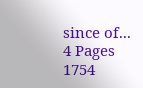since of...
4 Pages 1754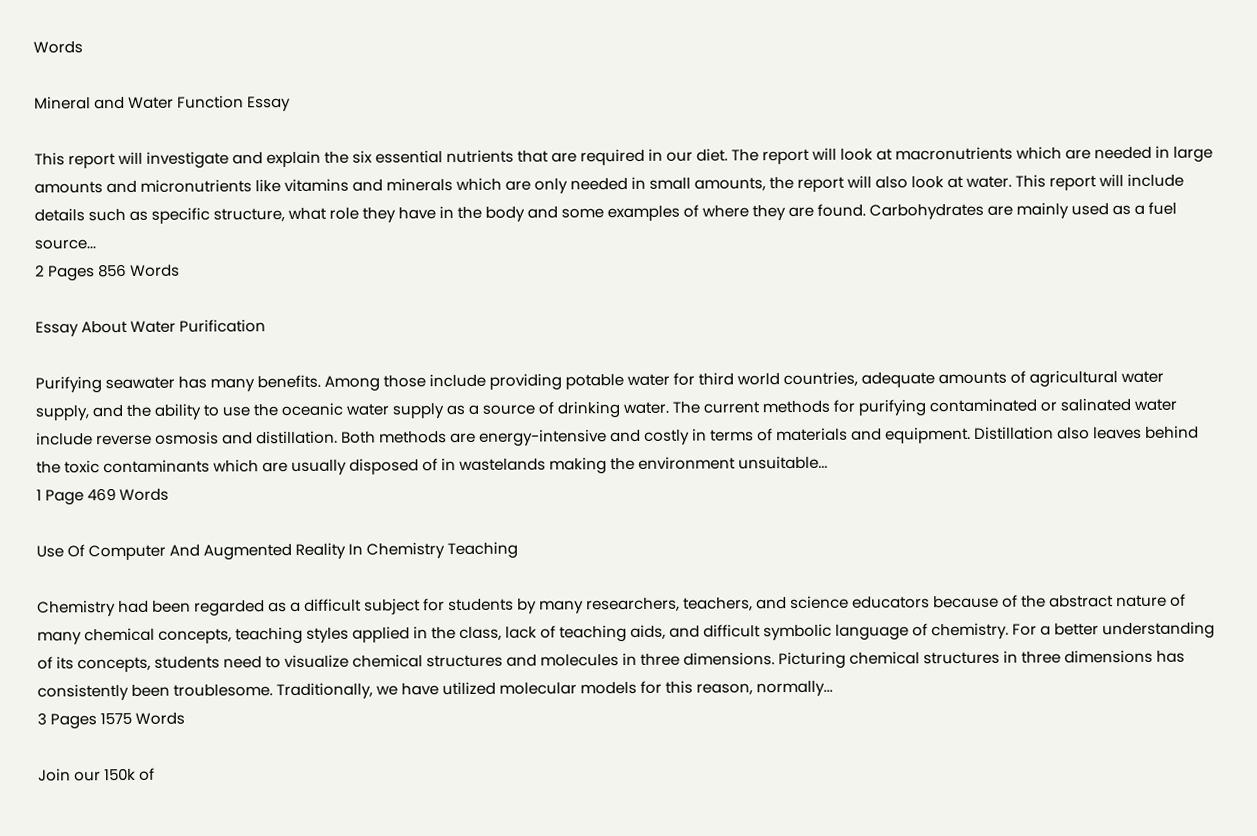Words

Mineral and Water Function Essay

This report will investigate and explain the six essential nutrients that are required in our diet. The report will look at macronutrients which are needed in large amounts and micronutrients like vitamins and minerals which are only needed in small amounts, the report will also look at water. This report will include details such as specific structure, what role they have in the body and some examples of where they are found. Carbohydrates are mainly used as a fuel source...
2 Pages 856 Words

Essay About Water Purification

Purifying seawater has many benefits. Among those include providing potable water for third world countries, adequate amounts of agricultural water supply, and the ability to use the oceanic water supply as a source of drinking water. The current methods for purifying contaminated or salinated water include reverse osmosis and distillation. Both methods are energy-intensive and costly in terms of materials and equipment. Distillation also leaves behind the toxic contaminants which are usually disposed of in wastelands making the environment unsuitable...
1 Page 469 Words

Use Of Computer And Augmented Reality In Chemistry Teaching

Chemistry had been regarded as a difficult subject for students by many researchers, teachers, and science educators because of the abstract nature of many chemical concepts, teaching styles applied in the class, lack of teaching aids, and difficult symbolic language of chemistry. For a better understanding of its concepts, students need to visualize chemical structures and molecules in three dimensions. Picturing chemical structures in three dimensions has consistently been troublesome. Traditionally, we have utilized molecular models for this reason, normally...
3 Pages 1575 Words

Join our 150k of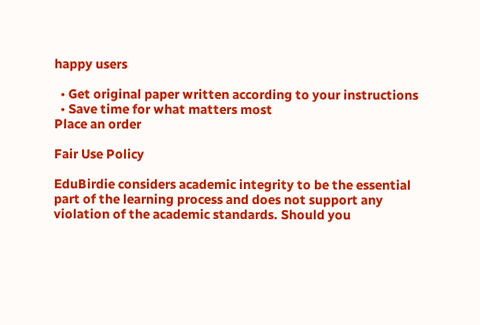happy users

  • Get original paper written according to your instructions
  • Save time for what matters most
Place an order

Fair Use Policy

EduBirdie considers academic integrity to be the essential part of the learning process and does not support any violation of the academic standards. Should you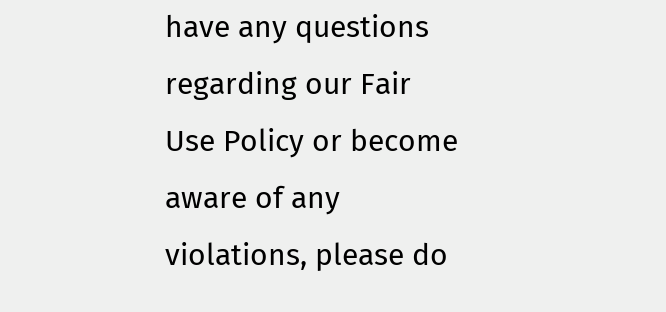have any questions regarding our Fair Use Policy or become aware of any violations, please do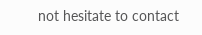not hesitate to contact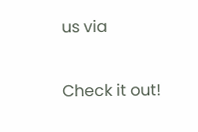us via

Check it out!